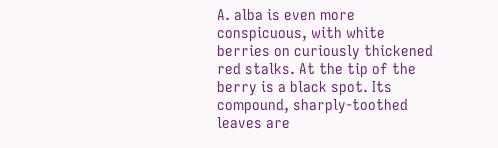A. alba is even more conspicuous, with white berries on curiously thickened red stalks. At the tip of the berry is a black spot. Its compound, sharply-toothed leaves are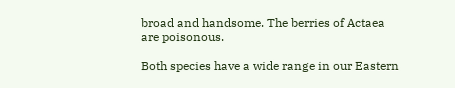broad and handsome. The berries of Actaea are poisonous.

Both species have a wide range in our Eastern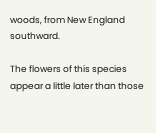woods, from New England southward.

The flowers of this species appear a little later than those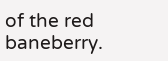of the red baneberry.